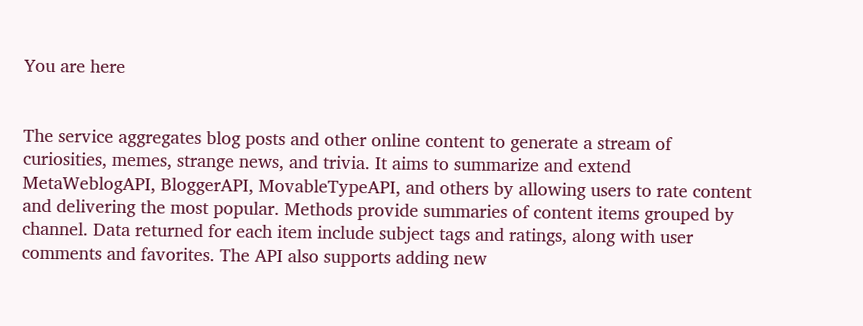You are here


The service aggregates blog posts and other online content to generate a stream of curiosities, memes, strange news, and trivia. It aims to summarize and extend MetaWeblogAPI, BloggerAPI, MovableTypeAPI, and others by allowing users to rate content and delivering the most popular. Methods provide summaries of content items grouped by channel. Data returned for each item include subject tags and ratings, along with user comments and favorites. The API also supports adding new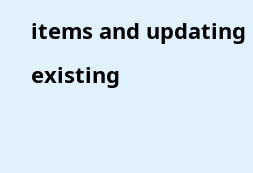items and updating existing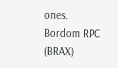ones.
Bordom RPC (BRAX)